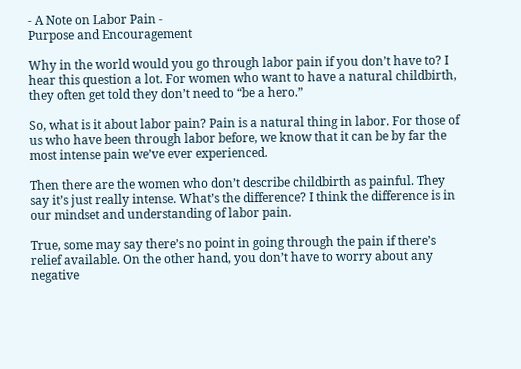- A Note on Labor Pain -
Purpose and Encouragement

Why in the world would you go through labor pain if you don’t have to? I hear this question a lot. For women who want to have a natural childbirth, they often get told they don’t need to “be a hero.”

So, what is it about labor pain? Pain is a natural thing in labor. For those of us who have been through labor before, we know that it can be by far the most intense pain we’ve ever experienced.

Then there are the women who don’t describe childbirth as painful. They say it’s just really intense. What’s the difference? I think the difference is in our mindset and understanding of labor pain.

True, some may say there’s no point in going through the pain if there’s relief available. On the other hand, you don’t have to worry about any negative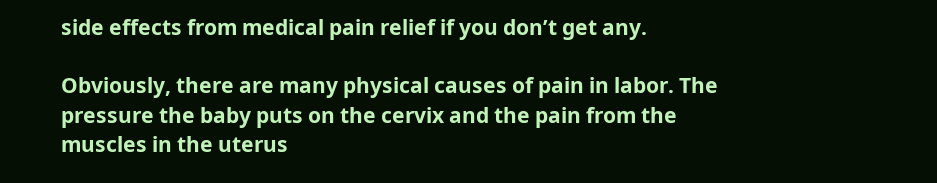side effects from medical pain relief if you don’t get any.

Obviously, there are many physical causes of pain in labor. The pressure the baby puts on the cervix and the pain from the muscles in the uterus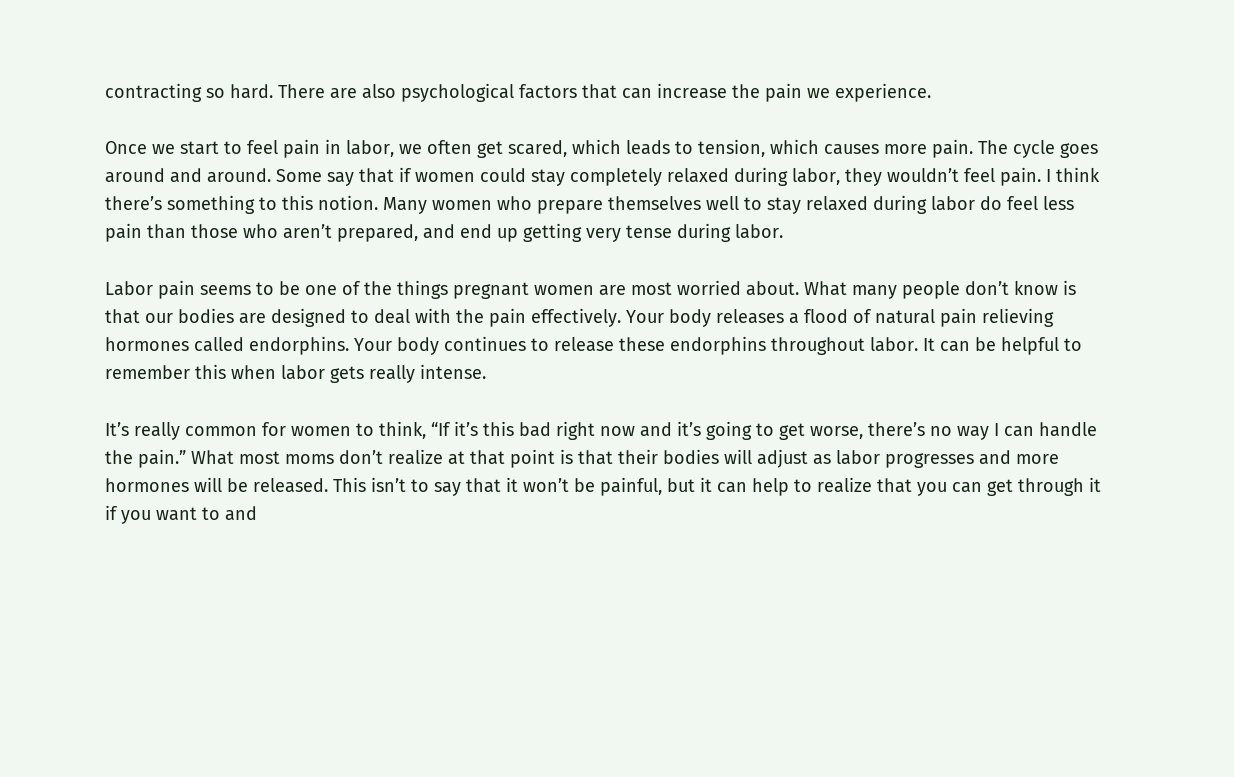contracting so hard. There are also psychological factors that can increase the pain we experience.

Once we start to feel pain in labor, we often get scared, which leads to tension, which causes more pain. The cycle goes around and around. Some say that if women could stay completely relaxed during labor, they wouldn’t feel pain. I think there’s something to this notion. Many women who prepare themselves well to stay relaxed during labor do feel less pain than those who aren’t prepared, and end up getting very tense during labor.

Labor pain seems to be one of the things pregnant women are most worried about. What many people don’t know is that our bodies are designed to deal with the pain effectively. Your body releases a flood of natural pain relieving hormones called endorphins. Your body continues to release these endorphins throughout labor. It can be helpful to remember this when labor gets really intense.

It’s really common for women to think, “If it’s this bad right now and it’s going to get worse, there’s no way I can handle the pain.” What most moms don’t realize at that point is that their bodies will adjust as labor progresses and more hormones will be released. This isn’t to say that it won’t be painful, but it can help to realize that you can get through it if you want to and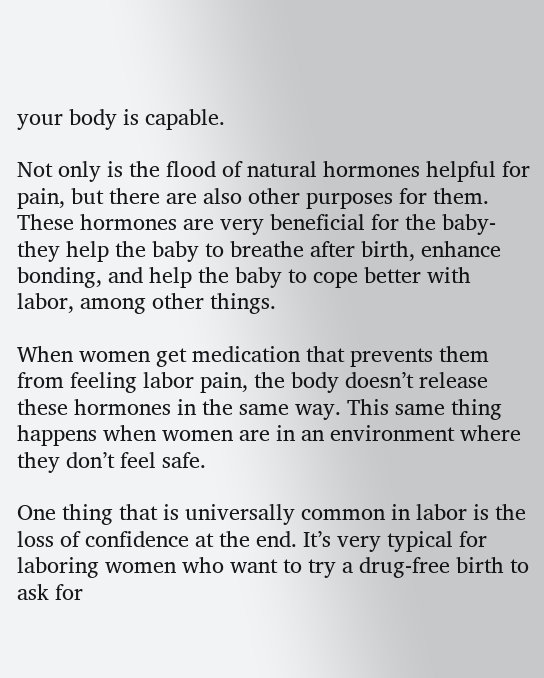your body is capable.

Not only is the flood of natural hormones helpful for pain, but there are also other purposes for them. These hormones are very beneficial for the baby- they help the baby to breathe after birth, enhance bonding, and help the baby to cope better with labor, among other things.

When women get medication that prevents them from feeling labor pain, the body doesn’t release these hormones in the same way. This same thing happens when women are in an environment where they don’t feel safe.

One thing that is universally common in labor is the loss of confidence at the end. It’s very typical for laboring women who want to try a drug-free birth to ask for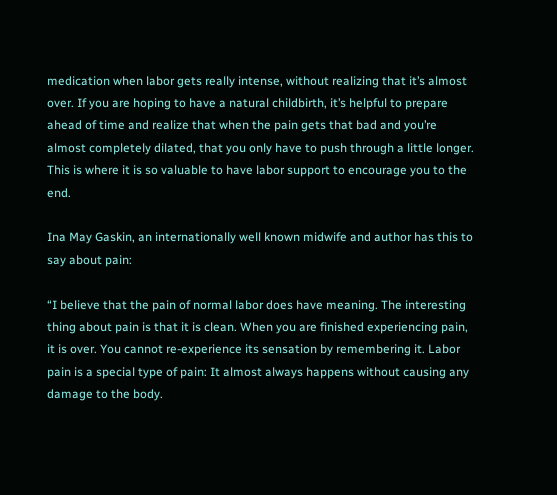medication when labor gets really intense, without realizing that it’s almost over. If you are hoping to have a natural childbirth, it’s helpful to prepare ahead of time and realize that when the pain gets that bad and you’re almost completely dilated, that you only have to push through a little longer. This is where it is so valuable to have labor support to encourage you to the end.

Ina May Gaskin, an internationally well known midwife and author has this to say about pain:

“I believe that the pain of normal labor does have meaning. The interesting thing about pain is that it is clean. When you are finished experiencing pain, it is over. You cannot re-experience its sensation by remembering it. Labor pain is a special type of pain: It almost always happens without causing any damage to the body.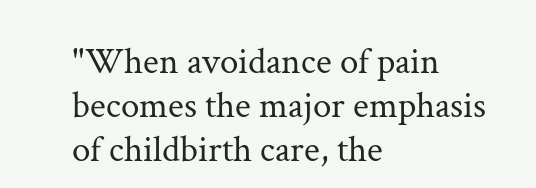"When avoidance of pain becomes the major emphasis of childbirth care, the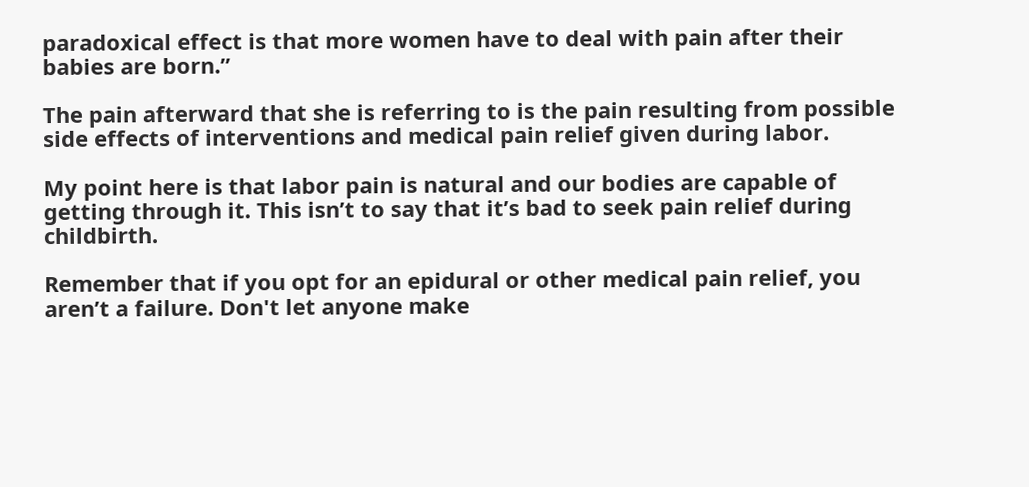paradoxical effect is that more women have to deal with pain after their babies are born.”

The pain afterward that she is referring to is the pain resulting from possible side effects of interventions and medical pain relief given during labor.

My point here is that labor pain is natural and our bodies are capable of getting through it. This isn’t to say that it’s bad to seek pain relief during childbirth.

Remember that if you opt for an epidural or other medical pain relief, you aren’t a failure. Don't let anyone make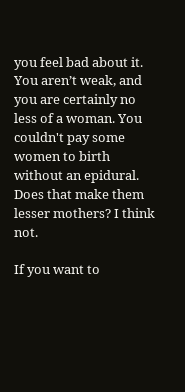you feel bad about it. You aren’t weak, and you are certainly no less of a woman. You couldn't pay some women to birth without an epidural. Does that make them lesser mothers? I think not.

If you want to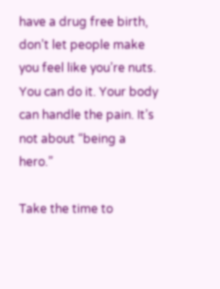have a drug free birth, don’t let people make you feel like you’re nuts. You can do it. Your body can handle the pain. It’s not about “being a hero.”

Take the time to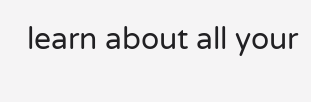learn about all your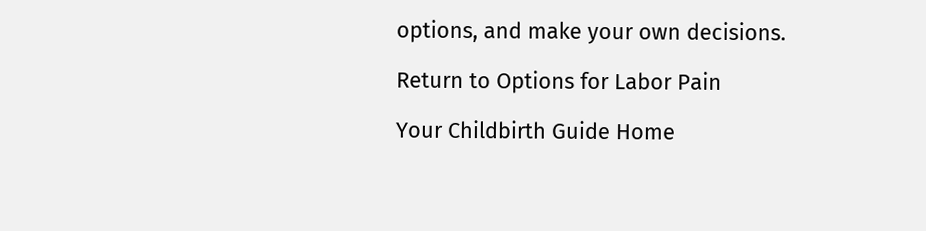options, and make your own decisions.

Return to Options for Labor Pain

Your Childbirth Guide Home